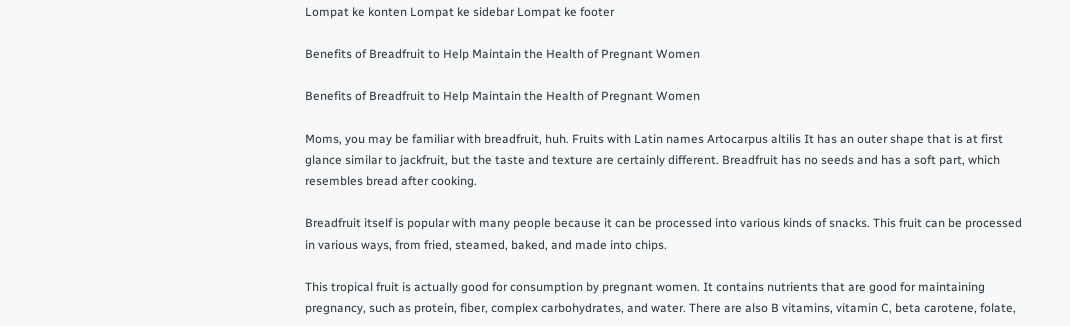Lompat ke konten Lompat ke sidebar Lompat ke footer

Benefits of Breadfruit to Help Maintain the Health of Pregnant Women

Benefits of Breadfruit to Help Maintain the Health of Pregnant Women

Moms, you may be familiar with breadfruit, huh. Fruits with Latin names Artocarpus altilis It has an outer shape that is at first glance similar to jackfruit, but the taste and texture are certainly different. Breadfruit has no seeds and has a soft part, which resembles bread after cooking.

Breadfruit itself is popular with many people because it can be processed into various kinds of snacks. This fruit can be processed in various ways, from fried, steamed, baked, and made into chips.

This tropical fruit is actually good for consumption by pregnant women. It contains nutrients that are good for maintaining pregnancy, such as protein, fiber, complex carbohydrates, and water. There are also B vitamins, vitamin C, beta carotene, folate,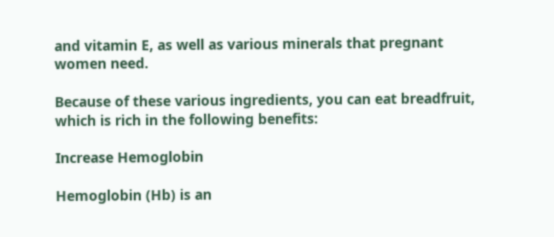and vitamin E, as well as various minerals that pregnant women need.

Because of these various ingredients, you can eat breadfruit, which is rich in the following benefits:

Increase Hemoglobin

Hemoglobin (Hb) is an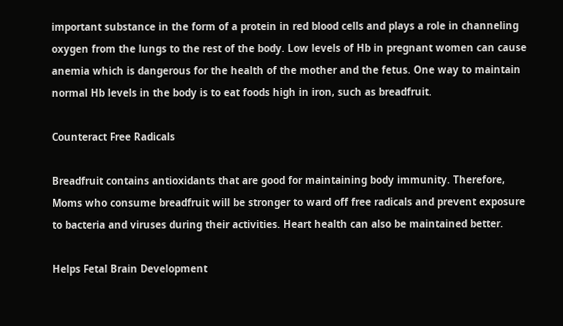important substance in the form of a protein in red blood cells and plays a role in channeling oxygen from the lungs to the rest of the body. Low levels of Hb in pregnant women can cause anemia which is dangerous for the health of the mother and the fetus. One way to maintain normal Hb levels in the body is to eat foods high in iron, such as breadfruit.

Counteract Free Radicals

Breadfruit contains antioxidants that are good for maintaining body immunity. Therefore, Moms who consume breadfruit will be stronger to ward off free radicals and prevent exposure to bacteria and viruses during their activities. Heart health can also be maintained better.

Helps Fetal Brain Development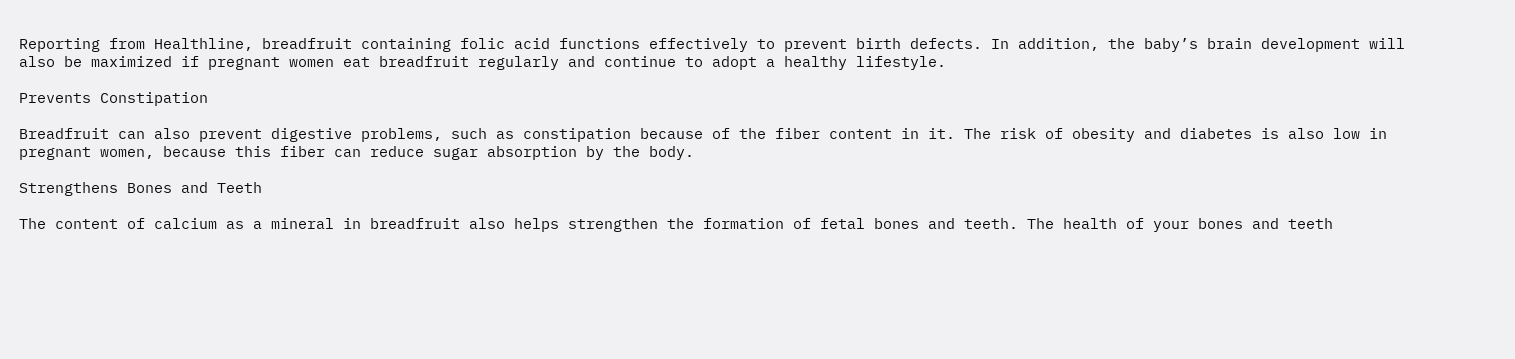Reporting from Healthline, breadfruit containing folic acid functions effectively to prevent birth defects. In addition, the baby’s brain development will also be maximized if pregnant women eat breadfruit regularly and continue to adopt a healthy lifestyle.

Prevents Constipation

Breadfruit can also prevent digestive problems, such as constipation because of the fiber content in it. The risk of obesity and diabetes is also low in pregnant women, because this fiber can reduce sugar absorption by the body.

Strengthens Bones and Teeth

The content of calcium as a mineral in breadfruit also helps strengthen the formation of fetal bones and teeth. The health of your bones and teeth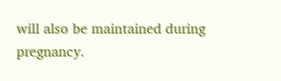will also be maintained during pregnancy.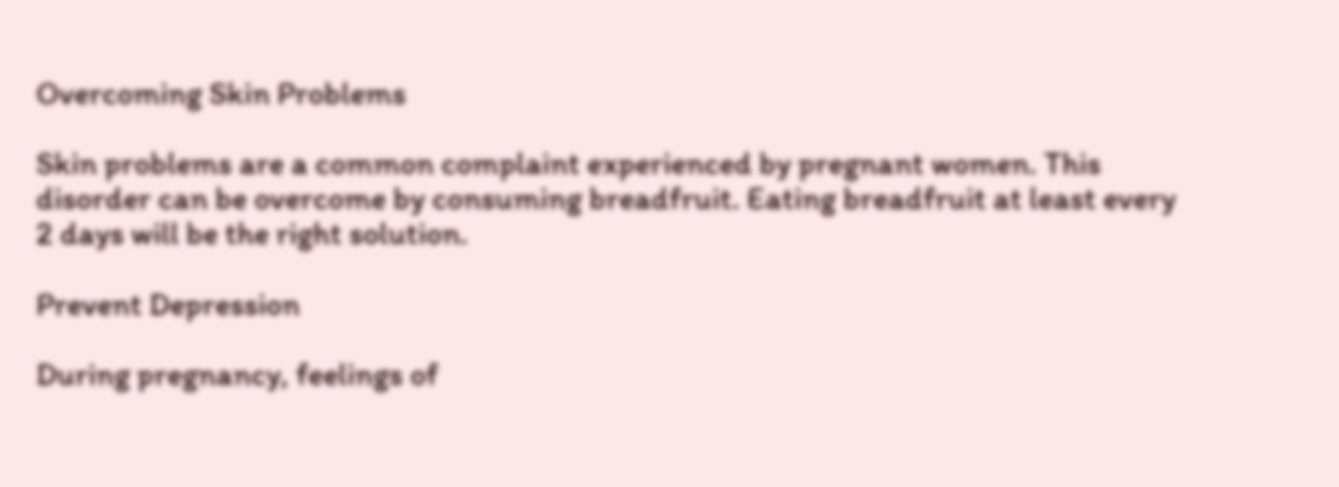Overcoming Skin Problems

Skin problems are a common complaint experienced by pregnant women. This disorder can be overcome by consuming breadfruit. Eating breadfruit at least every 2 days will be the right solution.

Prevent Depression

During pregnancy, feelings of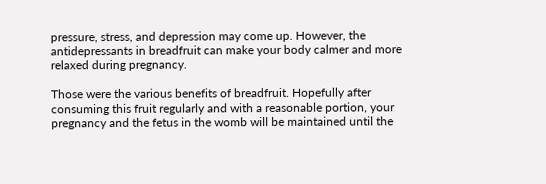pressure, stress, and depression may come up. However, the antidepressants in breadfruit can make your body calmer and more relaxed during pregnancy.

Those were the various benefits of breadfruit. Hopefully after consuming this fruit regularly and with a reasonable portion, your pregnancy and the fetus in the womb will be maintained until the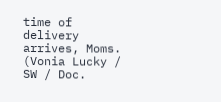time of delivery arrives, Moms. (Vonia Lucky / SW / Doc.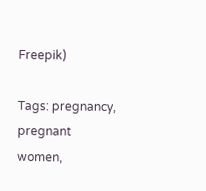Freepik)

Tags: pregnancy, pregnant women,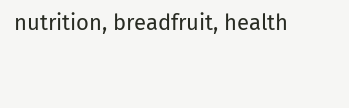nutrition, breadfruit, health